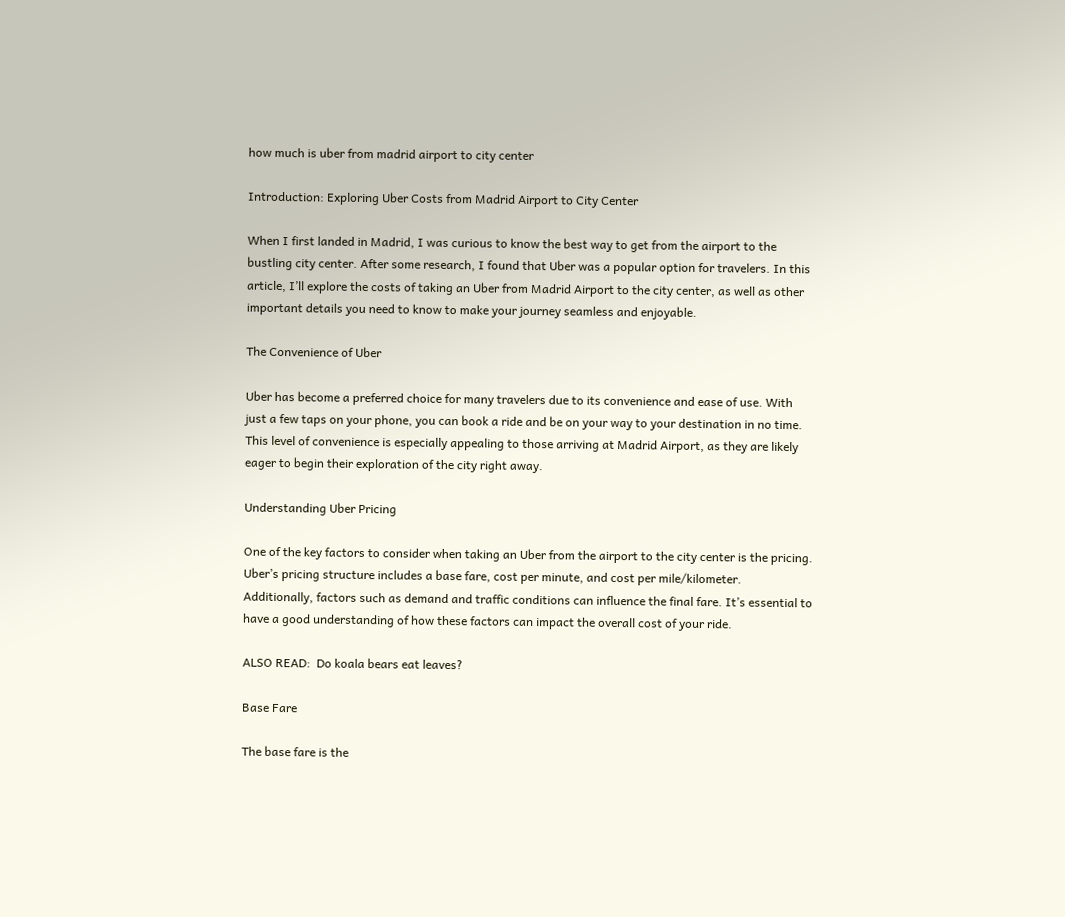how much is uber from madrid airport to city center

Introduction: Exploring Uber Costs from Madrid Airport to City Center

When I first landed in Madrid, I was curious to know the best way to get from the airport to the bustling city center. After some research, I found that Uber was a popular option for travelers. In this article, I’ll explore the costs of taking an Uber from Madrid Airport to the city center, as well as other important details you need to know to make your journey seamless and enjoyable.

The Convenience of Uber

Uber has become a preferred choice for many travelers due to its convenience and ease of use. With just a few taps on your phone, you can book a ride and be on your way to your destination in no time. This level of convenience is especially appealing to those arriving at Madrid Airport, as they are likely eager to begin their exploration of the city right away.

Understanding Uber Pricing

One of the key factors to consider when taking an Uber from the airport to the city center is the pricing. Uber’s pricing structure includes a base fare, cost per minute, and cost per mile/kilometer. Additionally, factors such as demand and traffic conditions can influence the final fare. It’s essential to have a good understanding of how these factors can impact the overall cost of your ride.

ALSO READ:  Do koala bears eat leaves?

Base Fare

The base fare is the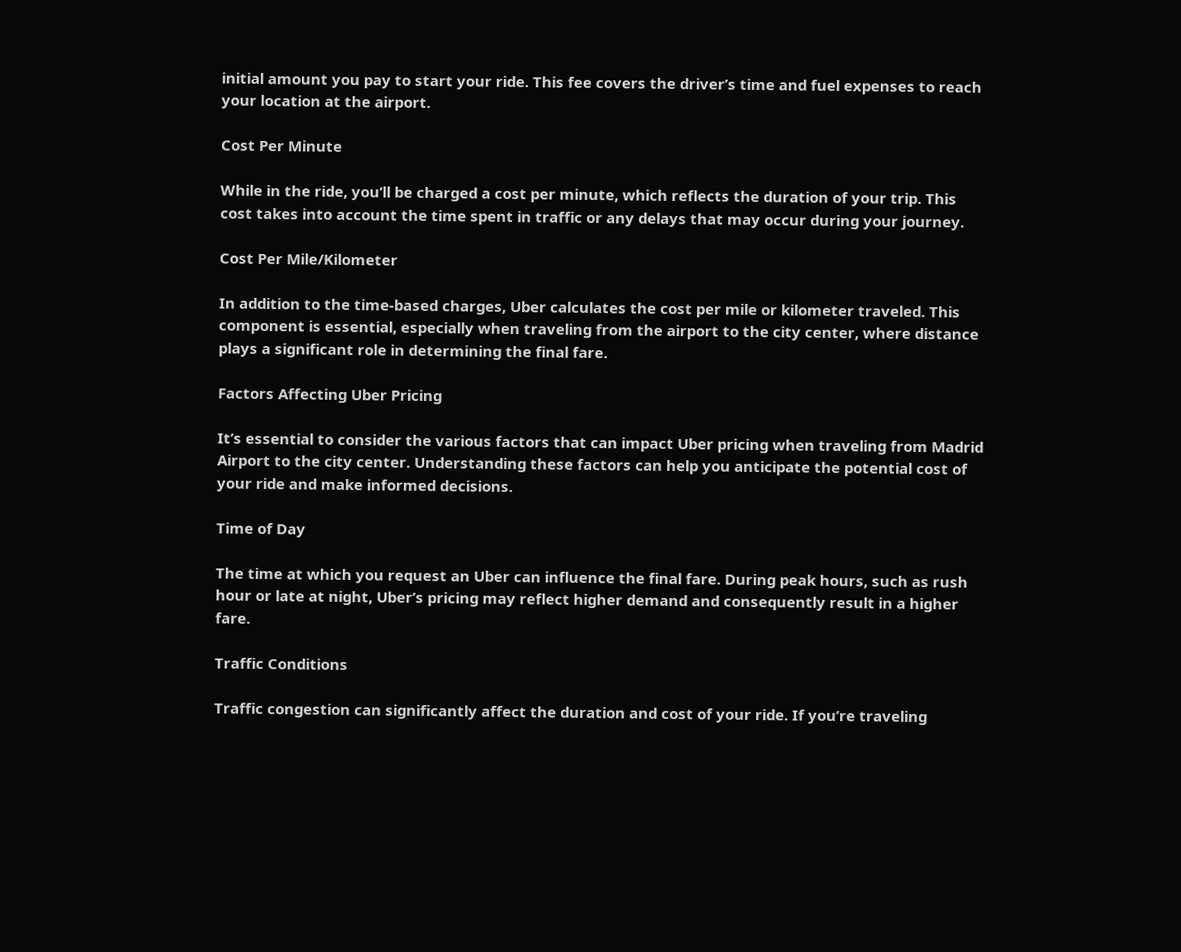initial amount you pay to start your ride. This fee covers the driver’s time and fuel expenses to reach your location at the airport.

Cost Per Minute

While in the ride, you’ll be charged a cost per minute, which reflects the duration of your trip. This cost takes into account the time spent in traffic or any delays that may occur during your journey.

Cost Per Mile/Kilometer

In addition to the time-based charges, Uber calculates the cost per mile or kilometer traveled. This component is essential, especially when traveling from the airport to the city center, where distance plays a significant role in determining the final fare.

Factors Affecting Uber Pricing

It’s essential to consider the various factors that can impact Uber pricing when traveling from Madrid Airport to the city center. Understanding these factors can help you anticipate the potential cost of your ride and make informed decisions.

Time of Day

The time at which you request an Uber can influence the final fare. During peak hours, such as rush hour or late at night, Uber’s pricing may reflect higher demand and consequently result in a higher fare.

Traffic Conditions

Traffic congestion can significantly affect the duration and cost of your ride. If you’re traveling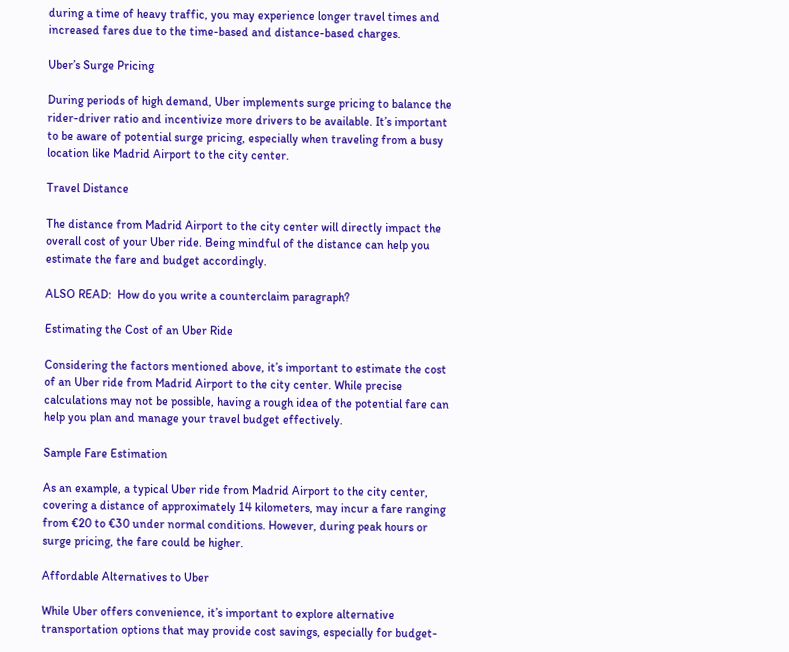during a time of heavy traffic, you may experience longer travel times and increased fares due to the time-based and distance-based charges.

Uber’s Surge Pricing

During periods of high demand, Uber implements surge pricing to balance the rider-driver ratio and incentivize more drivers to be available. It’s important to be aware of potential surge pricing, especially when traveling from a busy location like Madrid Airport to the city center.

Travel Distance

The distance from Madrid Airport to the city center will directly impact the overall cost of your Uber ride. Being mindful of the distance can help you estimate the fare and budget accordingly.

ALSO READ:  How do you write a counterclaim paragraph?

Estimating the Cost of an Uber Ride

Considering the factors mentioned above, it’s important to estimate the cost of an Uber ride from Madrid Airport to the city center. While precise calculations may not be possible, having a rough idea of the potential fare can help you plan and manage your travel budget effectively.

Sample Fare Estimation

As an example, a typical Uber ride from Madrid Airport to the city center, covering a distance of approximately 14 kilometers, may incur a fare ranging from €20 to €30 under normal conditions. However, during peak hours or surge pricing, the fare could be higher.

Affordable Alternatives to Uber

While Uber offers convenience, it’s important to explore alternative transportation options that may provide cost savings, especially for budget-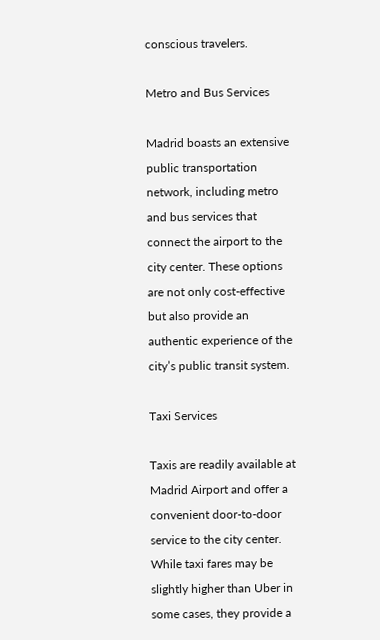conscious travelers.

Metro and Bus Services

Madrid boasts an extensive public transportation network, including metro and bus services that connect the airport to the city center. These options are not only cost-effective but also provide an authentic experience of the city’s public transit system.

Taxi Services

Taxis are readily available at Madrid Airport and offer a convenient door-to-door service to the city center. While taxi fares may be slightly higher than Uber in some cases, they provide a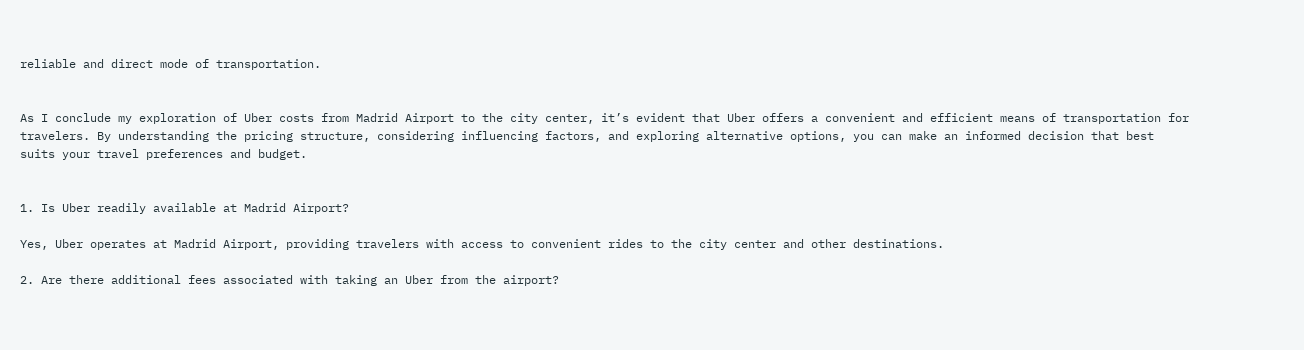reliable and direct mode of transportation.


As I conclude my exploration of Uber costs from Madrid Airport to the city center, it’s evident that Uber offers a convenient and efficient means of transportation for travelers. By understanding the pricing structure, considering influencing factors, and exploring alternative options, you can make an informed decision that best suits your travel preferences and budget.


1. Is Uber readily available at Madrid Airport?

Yes, Uber operates at Madrid Airport, providing travelers with access to convenient rides to the city center and other destinations.

2. Are there additional fees associated with taking an Uber from the airport?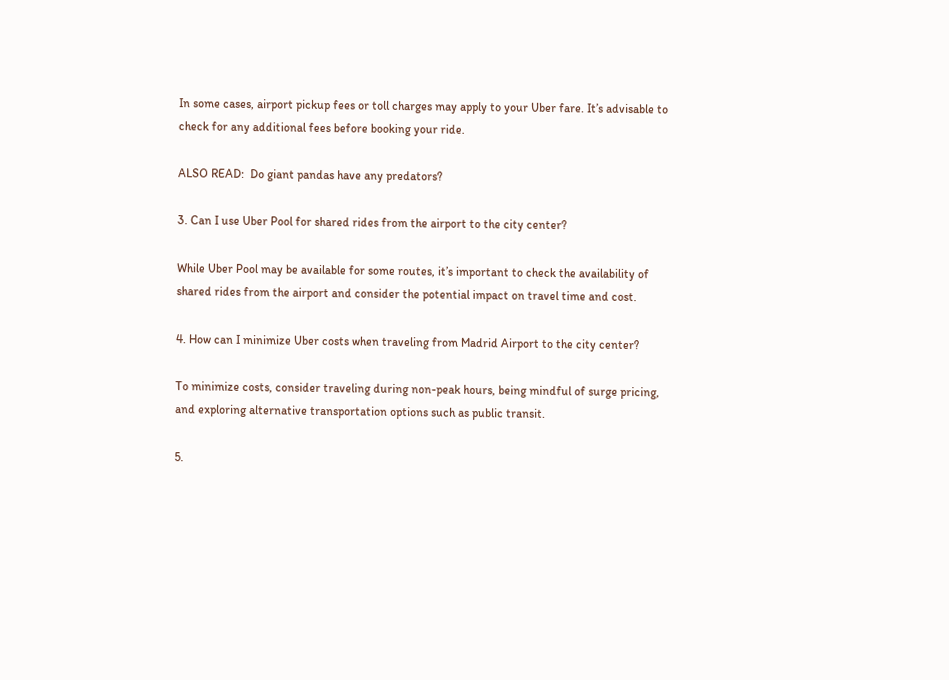In some cases, airport pickup fees or toll charges may apply to your Uber fare. It’s advisable to check for any additional fees before booking your ride.

ALSO READ:  Do giant pandas have any predators?

3. Can I use Uber Pool for shared rides from the airport to the city center?

While Uber Pool may be available for some routes, it’s important to check the availability of shared rides from the airport and consider the potential impact on travel time and cost.

4. How can I minimize Uber costs when traveling from Madrid Airport to the city center?

To minimize costs, consider traveling during non-peak hours, being mindful of surge pricing, and exploring alternative transportation options such as public transit.

5.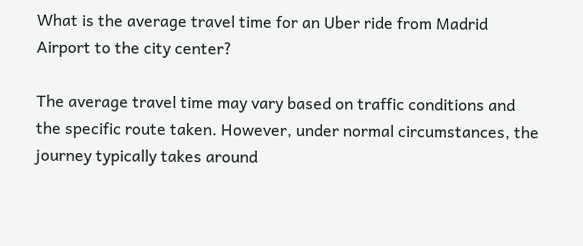What is the average travel time for an Uber ride from Madrid Airport to the city center?

The average travel time may vary based on traffic conditions and the specific route taken. However, under normal circumstances, the journey typically takes around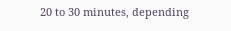20 to 30 minutes, depending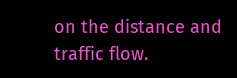on the distance and traffic flow.